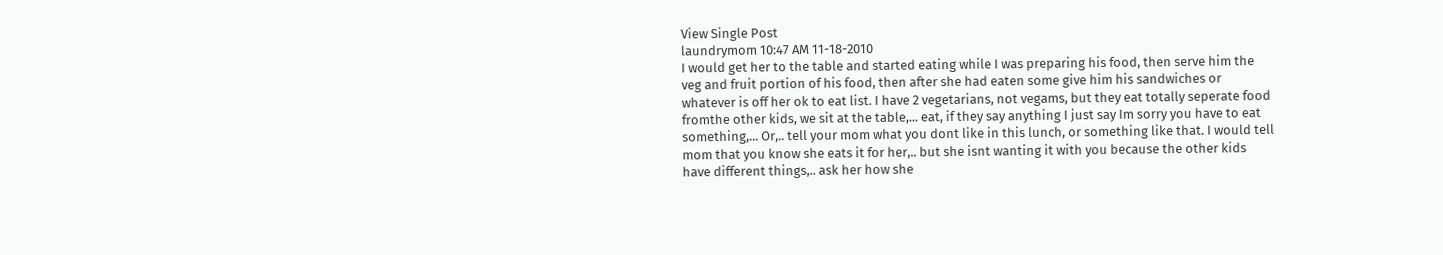View Single Post
laundrymom 10:47 AM 11-18-2010
I would get her to the table and started eating while I was preparing his food, then serve him the veg and fruit portion of his food, then after she had eaten some give him his sandwiches or whatever is off her ok to eat list. I have 2 vegetarians, not vegams, but they eat totally seperate food fromthe other kids, we sit at the table,... eat, if they say anything I just say Im sorry you have to eat something,... Or,.. tell your mom what you dont like in this lunch, or something like that. I would tell mom that you know she eats it for her,.. but she isnt wanting it with you because the other kids have different things,.. ask her how she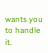wants you to handle it.